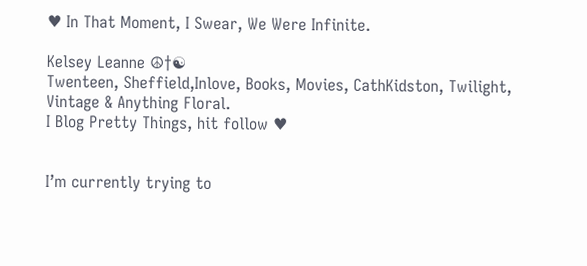♥ In That Moment, I Swear, We Were Infinite.

Kelsey Leanne ☮†☯
Twenteen, Sheffield,Inlove, Books, Movies, CathKidston, Twilight, Vintage & Anything Floral.
I Blog Pretty Things, hit follow ♥


I’m currently trying to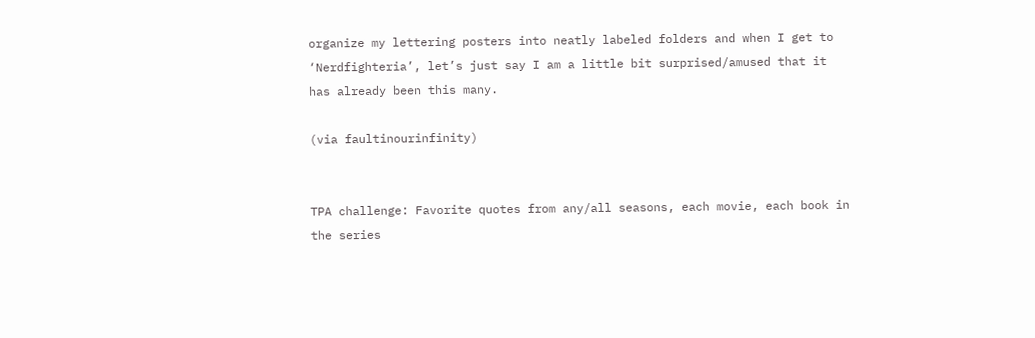organize my lettering posters into neatly labeled folders and when I get to ‘Nerdfighteria’, let’s just say I am a little bit surprised/amused that it has already been this many.

(via faultinourinfinity)


TPA challenge: Favorite quotes from any/all seasons, each movie, each book in the series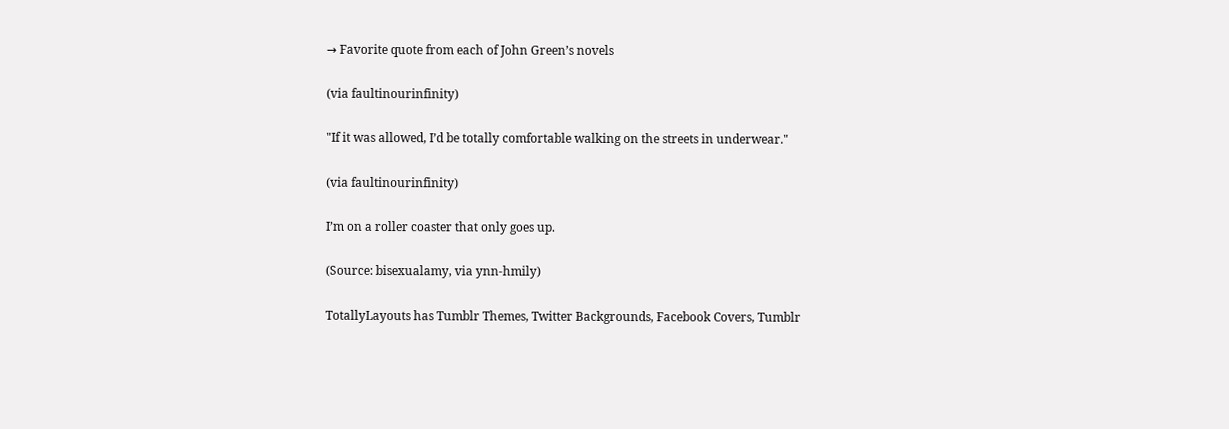→ Favorite quote from each of John Green’s novels

(via faultinourinfinity)

"If it was allowed, I’d be totally comfortable walking on the streets in underwear."

(via faultinourinfinity)

I’m on a roller coaster that only goes up.

(Source: bisexualamy, via ynn-hmily)

TotallyLayouts has Tumblr Themes, Twitter Backgrounds, Facebook Covers, Tumblr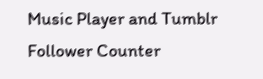Music Player and Tumblr Follower Counter